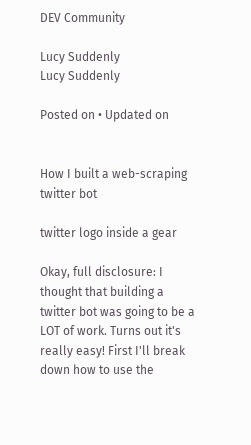DEV Community

Lucy Suddenly
Lucy Suddenly

Posted on • Updated on


How I built a web-scraping twitter bot

twitter logo inside a gear

Okay, full disclosure: I thought that building a twitter bot was going to be a LOT of work. Turns out it's really easy! First I'll break down how to use the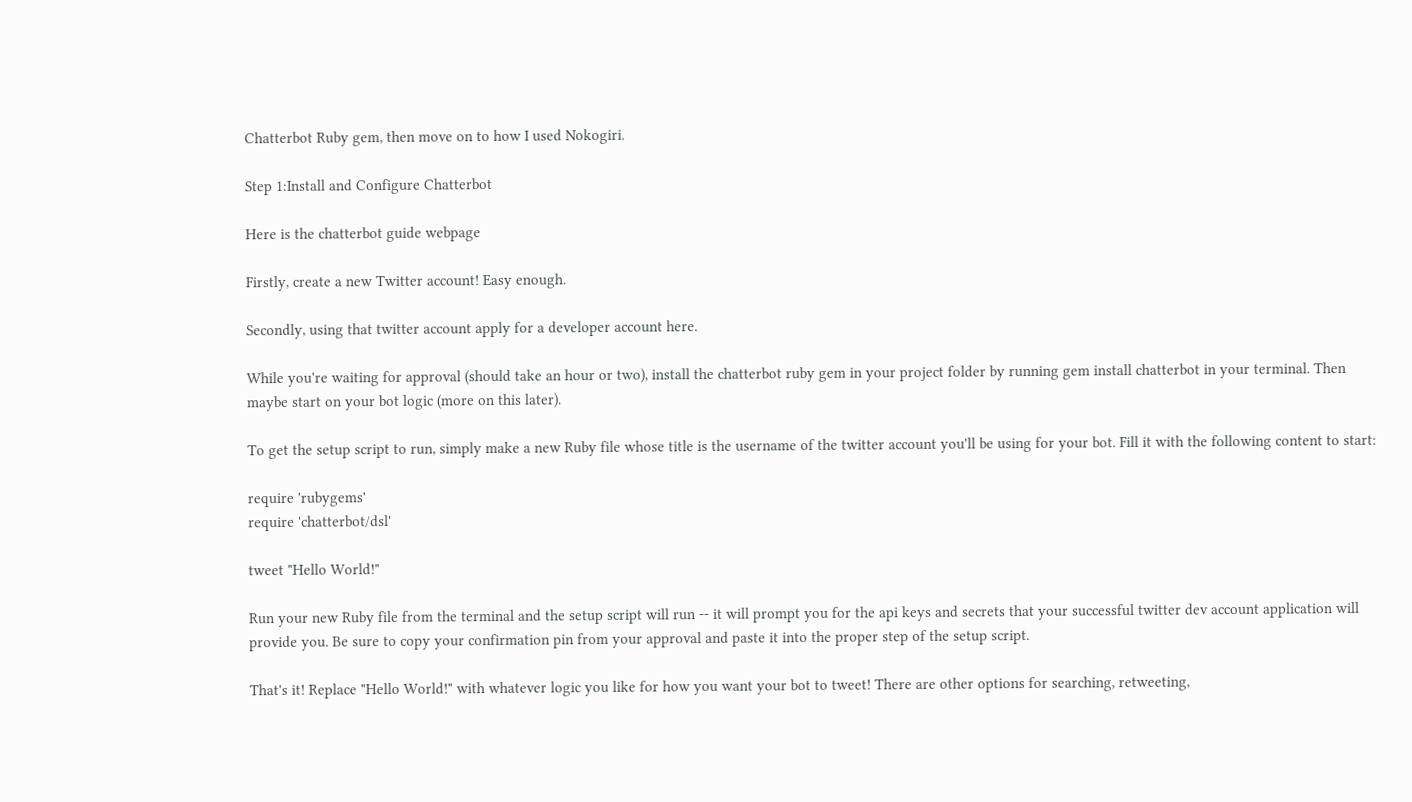Chatterbot Ruby gem, then move on to how I used Nokogiri.

Step 1:Install and Configure Chatterbot

Here is the chatterbot guide webpage

Firstly, create a new Twitter account! Easy enough.

Secondly, using that twitter account apply for a developer account here.

While you're waiting for approval (should take an hour or two), install the chatterbot ruby gem in your project folder by running gem install chatterbot in your terminal. Then maybe start on your bot logic (more on this later).

To get the setup script to run, simply make a new Ruby file whose title is the username of the twitter account you'll be using for your bot. Fill it with the following content to start:

require 'rubygems'
require 'chatterbot/dsl'

tweet "Hello World!"

Run your new Ruby file from the terminal and the setup script will run -- it will prompt you for the api keys and secrets that your successful twitter dev account application will provide you. Be sure to copy your confirmation pin from your approval and paste it into the proper step of the setup script.

That's it! Replace "Hello World!" with whatever logic you like for how you want your bot to tweet! There are other options for searching, retweeting,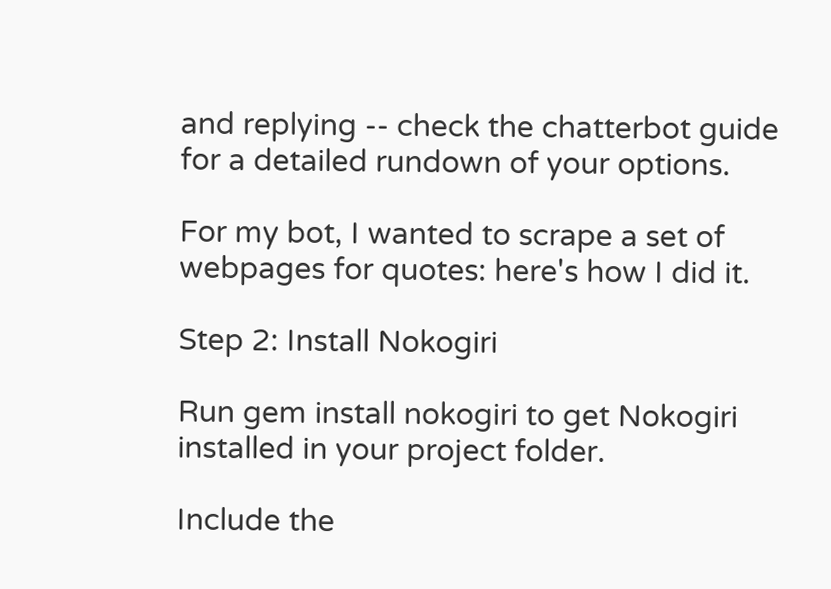and replying -- check the chatterbot guide for a detailed rundown of your options.

For my bot, I wanted to scrape a set of webpages for quotes: here's how I did it.

Step 2: Install Nokogiri

Run gem install nokogiri to get Nokogiri installed in your project folder.

Include the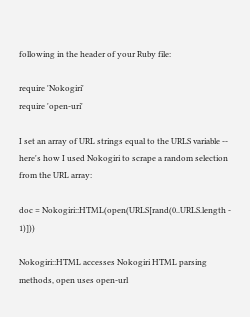following in the header of your Ruby file:

require 'Nokogiri'
require 'open-uri'

I set an array of URL strings equal to the URLS variable -- here's how I used Nokogiri to scrape a random selection from the URL array:

doc = Nokogiri::HTML(open(URLS[rand(0..URLS.length - 1)]))

Nokogiri::HTML accesses Nokogiri HTML parsing methods, open uses open-url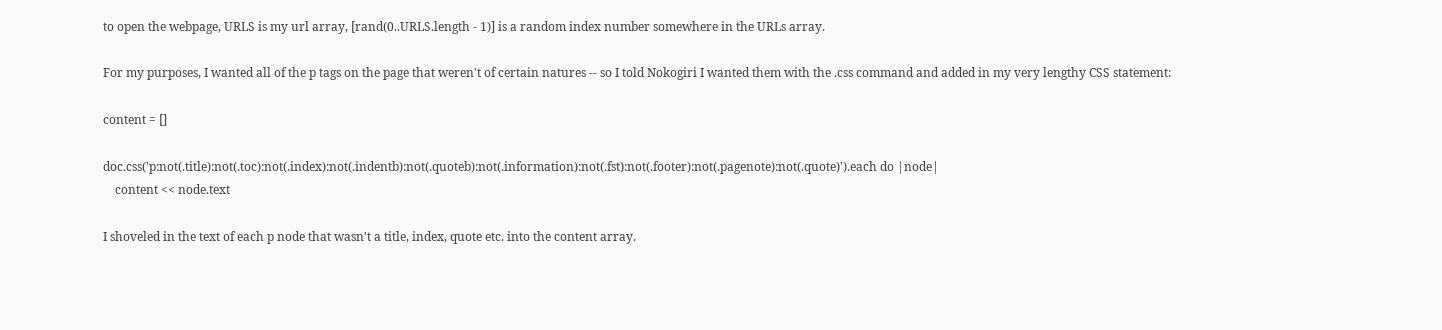to open the webpage, URLS is my url array, [rand(0..URLS.length - 1)] is a random index number somewhere in the URLs array.

For my purposes, I wanted all of the p tags on the page that weren't of certain natures -- so I told Nokogiri I wanted them with the .css command and added in my very lengthy CSS statement:

content = []

doc.css('p:not(.title):not(.toc):not(.index):not(.indentb):not(.quoteb):not(.information):not(.fst):not(.footer):not(.pagenote):not(.quote)').each do |node|
    content << node.text

I shoveled in the text of each p node that wasn't a title, index, quote etc. into the content array.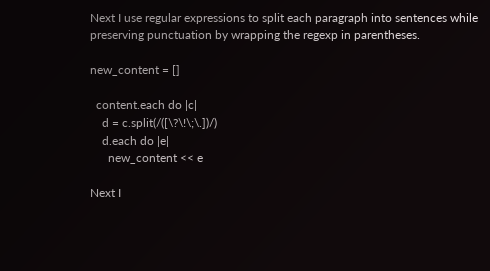Next I use regular expressions to split each paragraph into sentences while preserving punctuation by wrapping the regexp in parentheses.

new_content = []

  content.each do |c|
    d = c.split(/([\?\!\;\.])/)
    d.each do |e|
      new_content << e

Next I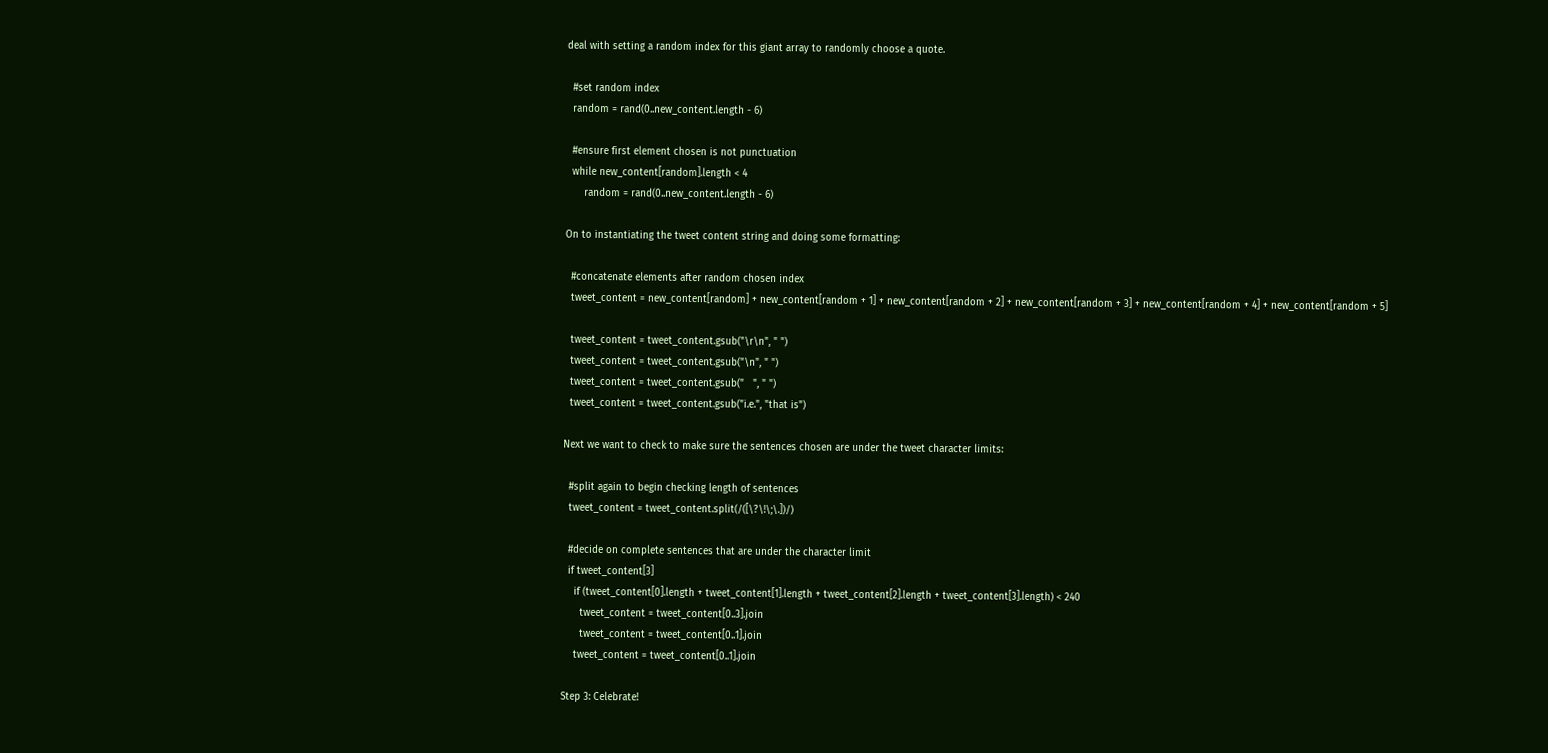deal with setting a random index for this giant array to randomly choose a quote.

  #set random index
  random = rand(0..new_content.length - 6)

  #ensure first element chosen is not punctuation
  while new_content[random].length < 4
      random = rand(0..new_content.length - 6)

On to instantiating the tweet content string and doing some formatting:

  #concatenate elements after random chosen index
  tweet_content = new_content[random] + new_content[random + 1] + new_content[random + 2] + new_content[random + 3] + new_content[random + 4] + new_content[random + 5]

  tweet_content = tweet_content.gsub("\r\n", " ")
  tweet_content = tweet_content.gsub("\n", " ")
  tweet_content = tweet_content.gsub("   ", " ")
  tweet_content = tweet_content.gsub("i.e.", "that is")

Next we want to check to make sure the sentences chosen are under the tweet character limits:

  #split again to begin checking length of sentences
  tweet_content = tweet_content.split(/([\?\!\;\.])/)

  #decide on complete sentences that are under the character limit
  if tweet_content[3]
    if (tweet_content[0].length + tweet_content[1].length + tweet_content[2].length + tweet_content[3].length) < 240
      tweet_content = tweet_content[0..3].join
      tweet_content = tweet_content[0..1].join
    tweet_content = tweet_content[0..1].join

Step 3: Celebrate!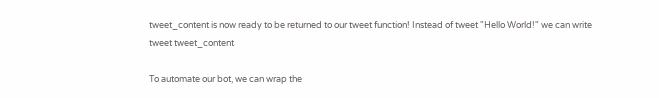tweet_content is now ready to be returned to our tweet function! Instead of tweet "Hello World!" we can write tweet tweet_content

To automate our bot, we can wrap the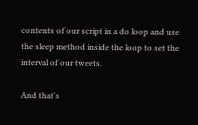contents of our script in a do loop and use the sleep method inside the loop to set the interval of our tweets.

And that's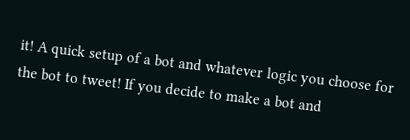it! A quick setup of a bot and whatever logic you choose for the bot to tweet! If you decide to make a bot and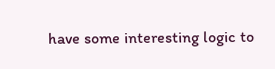have some interesting logic to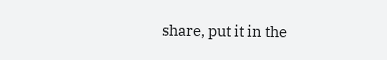share, put it in the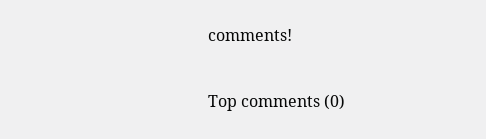comments!

Top comments (0)